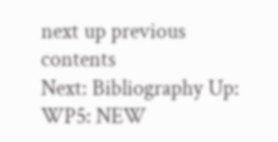next up previous contents
Next: Bibliography Up: WP5: NEW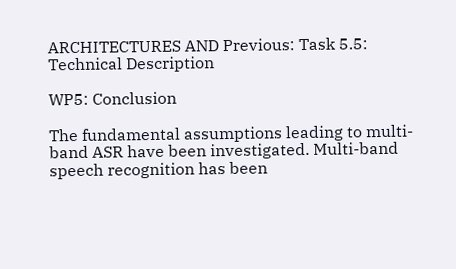ARCHITECTURES AND Previous: Task 5.5: Technical Description

WP5: Conclusion

The fundamental assumptions leading to multi-band ASR have been investigated. Multi-band speech recognition has been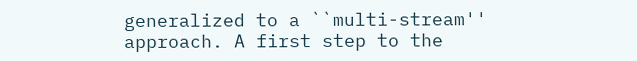generalized to a ``multi-stream'' approach. A first step to the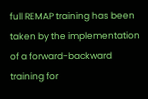full REMAP training has been taken by the implementation of a forward-backward training for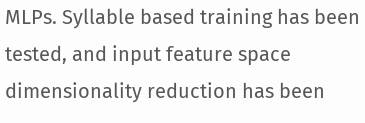MLPs. Syllable based training has been tested, and input feature space dimensionality reduction has been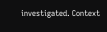investigated. Context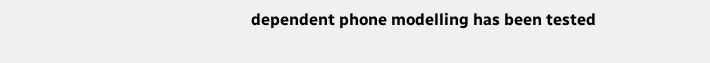dependent phone modelling has been tested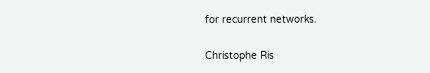for recurrent networks.

Christophe Ris